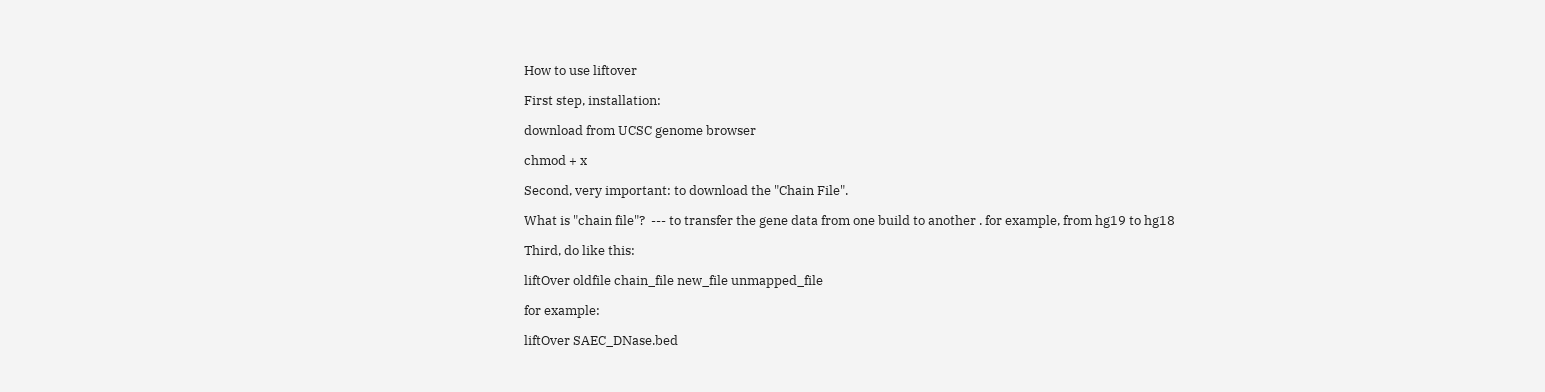How to use liftover

First step, installation:

download from UCSC genome browser

chmod + x

Second, very important: to download the "Chain File".

What is "chain file"?  --- to transfer the gene data from one build to another . for example, from hg19 to hg18

Third, do like this:

liftOver oldfile chain_file new_file unmapped_file

for example:

liftOver SAEC_DNase.bed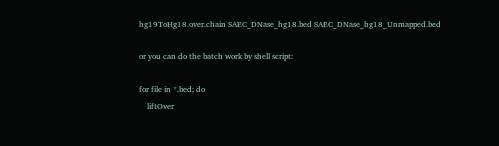hg19ToHg18.over.chain SAEC_DNase_hg18.bed SAEC_DNase_hg18_Unmapped.bed

or you can do the batch work by shell script:

for file in *.bed; do
    liftOver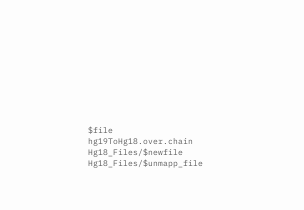$file hg19ToHg18.over.chain Hg18_Files/$newfile Hg18_Files/$unmapp_file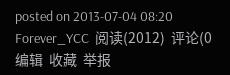posted on 2013-07-04 08:20  Forever_YCC  阅读(2012)  评论(0编辑  收藏  举报